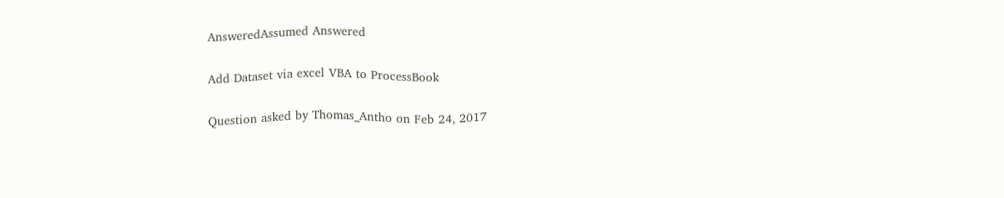AnsweredAssumed Answered

Add Dataset via excel VBA to ProcessBook

Question asked by Thomas_Antho on Feb 24, 2017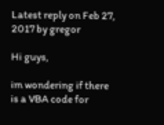Latest reply on Feb 27, 2017 by gregor

Hi guys,

im wondering if there is a VBA code for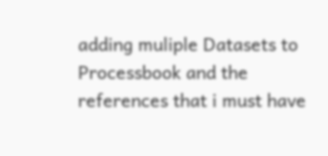adding muliple Datasets to Processbook and the references that i must have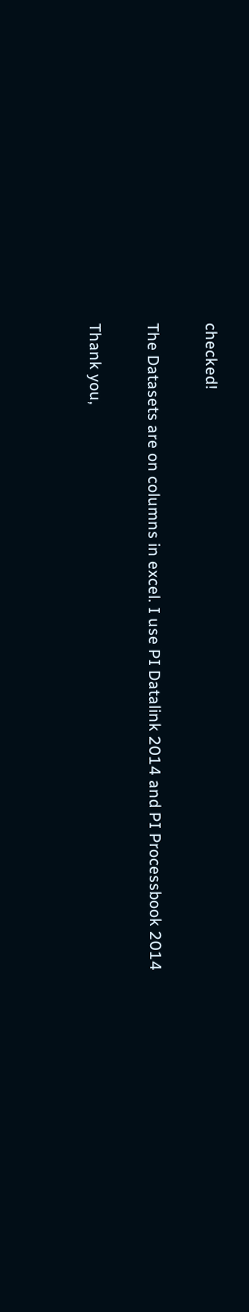checked!

The Datasets are on columns in excel. I use PI Datalink 2014 and PI Processbook 2014

Thank you,